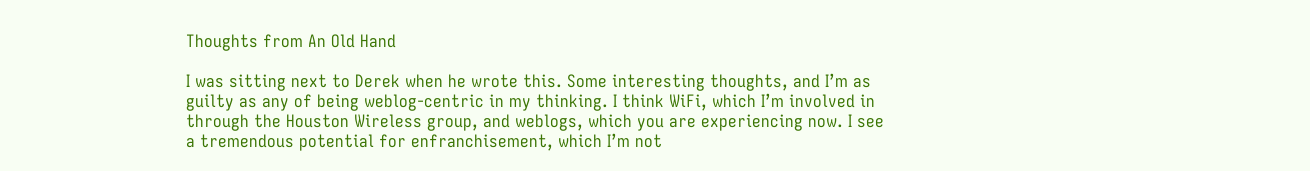Thoughts from An Old Hand

I was sitting next to Derek when he wrote this. Some interesting thoughts, and I’m as guilty as any of being weblog-centric in my thinking. I think WiFi, which I’m involved in through the Houston Wireless group, and weblogs, which you are experiencing now. I see a tremendous potential for enfranchisement, which I’m not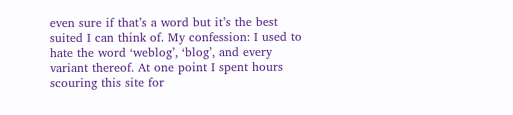even sure if that’s a word but it’s the best suited I can think of. My confession: I used to hate the word ‘weblog’, ‘blog’, and every variant thereof. At one point I spent hours scouring this site for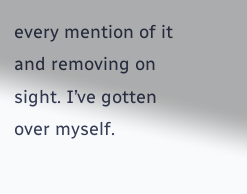every mention of it and removing on sight. I’ve gotten over myself.